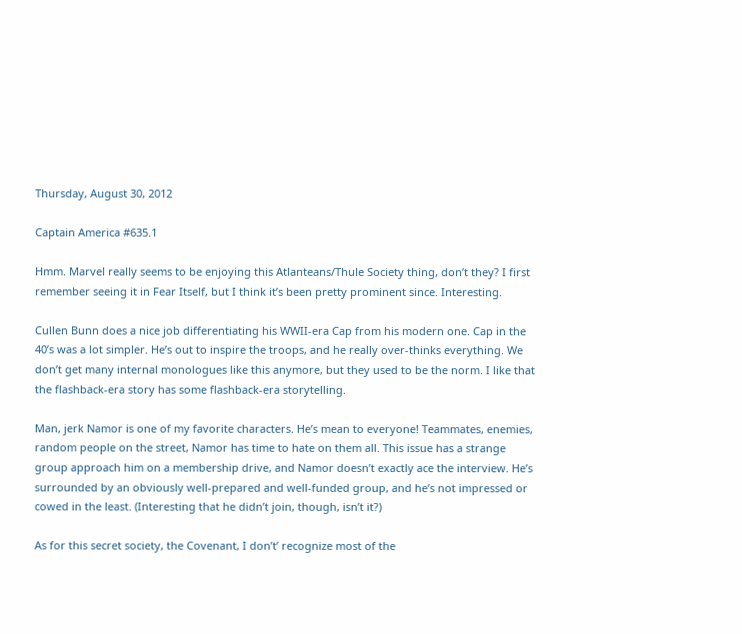Thursday, August 30, 2012

Captain America #635.1

Hmm. Marvel really seems to be enjoying this Atlanteans/Thule Society thing, don’t they? I first remember seeing it in Fear Itself, but I think it’s been pretty prominent since. Interesting.

Cullen Bunn does a nice job differentiating his WWII-era Cap from his modern one. Cap in the 40’s was a lot simpler. He’s out to inspire the troops, and he really over-thinks everything. We don’t get many internal monologues like this anymore, but they used to be the norm. I like that the flashback-era story has some flashback-era storytelling.

Man, jerk Namor is one of my favorite characters. He’s mean to everyone! Teammates, enemies, random people on the street, Namor has time to hate on them all. This issue has a strange group approach him on a membership drive, and Namor doesn’t exactly ace the interview. He’s surrounded by an obviously well-prepared and well-funded group, and he’s not impressed or cowed in the least. (Interesting that he didn’t join, though, isn’t it?)

As for this secret society, the Covenant, I don’t’ recognize most of the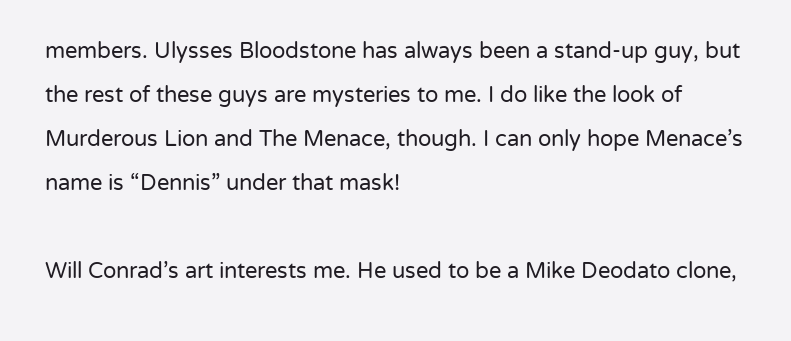members. Ulysses Bloodstone has always been a stand-up guy, but the rest of these guys are mysteries to me. I do like the look of Murderous Lion and The Menace, though. I can only hope Menace’s name is “Dennis” under that mask!

Will Conrad’s art interests me. He used to be a Mike Deodato clone,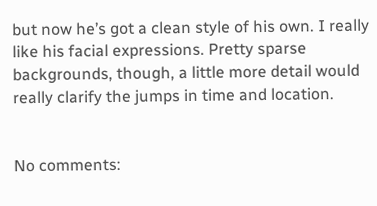but now he’s got a clean style of his own. I really like his facial expressions. Pretty sparse backgrounds, though, a little more detail would really clarify the jumps in time and location.


No comments: